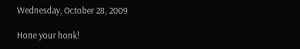Wednesday, October 28, 2009

Hone your honk!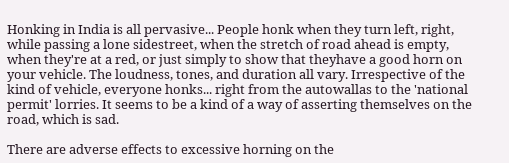Honking in India is all pervasive... People honk when they turn left, right, while passing a lone sidestreet, when the stretch of road ahead is empty, when they're at a red, or just simply to show that theyhave a good horn on your vehicle. The loudness, tones, and duration all vary. Irrespective of the kind of vehicle, everyone honks... right from the autowallas to the 'national permit' lorries. It seems to be a kind of a way of asserting themselves on the road, which is sad.

There are adverse effects to excessive horning on the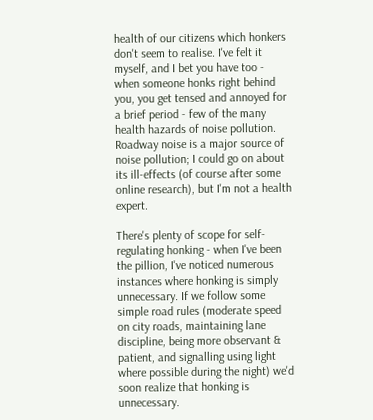health of our citizens which honkers don't seem to realise. I've felt it myself, and I bet you have too - when someone honks right behind you, you get tensed and annoyed for a brief period - few of the many health hazards of noise pollution. Roadway noise is a major source of noise pollution; I could go on about its ill-effects (of course after some online research), but I'm not a health expert.

There's plenty of scope for self-regulating honking - when I've been the pillion, I've noticed numerous instances where honking is simply unnecessary. If we follow some simple road rules (moderate speed on city roads, maintaining lane discipline, being more observant & patient, and signalling using light where possible during the night) we'd soon realize that honking is unnecessary.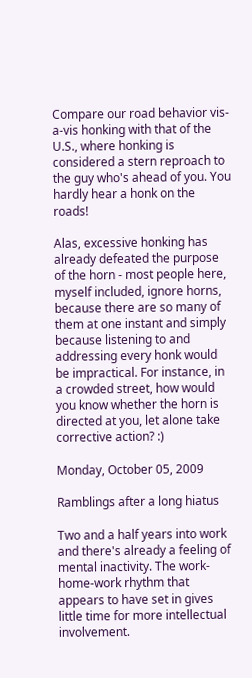Compare our road behavior vis-a-vis honking with that of the U.S., where honking is considered a stern reproach to the guy who's ahead of you. You hardly hear a honk on the roads!

Alas, excessive honking has already defeated the purpose of the horn - most people here, myself included, ignore horns, because there are so many of them at one instant and simply because listening to and addressing every honk would be impractical. For instance, in a crowded street, how would you know whether the horn is directed at you, let alone take corrective action? :)

Monday, October 05, 2009

Ramblings after a long hiatus

Two and a half years into work and there's already a feeling of mental inactivity. The work-home-work rhythm that appears to have set in gives little time for more intellectual involvement.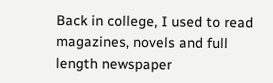Back in college, I used to read magazines, novels and full length newspaper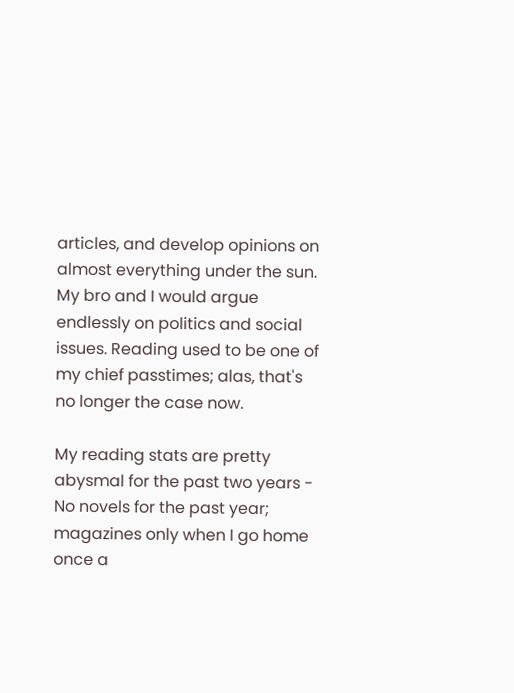articles, and develop opinions on almost everything under the sun. My bro and I would argue endlessly on politics and social issues. Reading used to be one of my chief passtimes; alas, that's no longer the case now.

My reading stats are pretty abysmal for the past two years - No novels for the past year; magazines only when I go home once a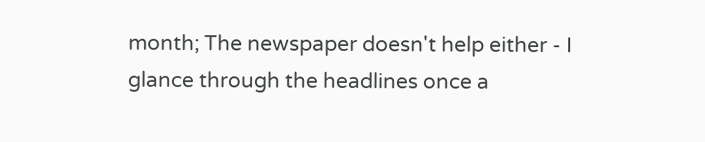month; The newspaper doesn't help either - I glance through the headlines once a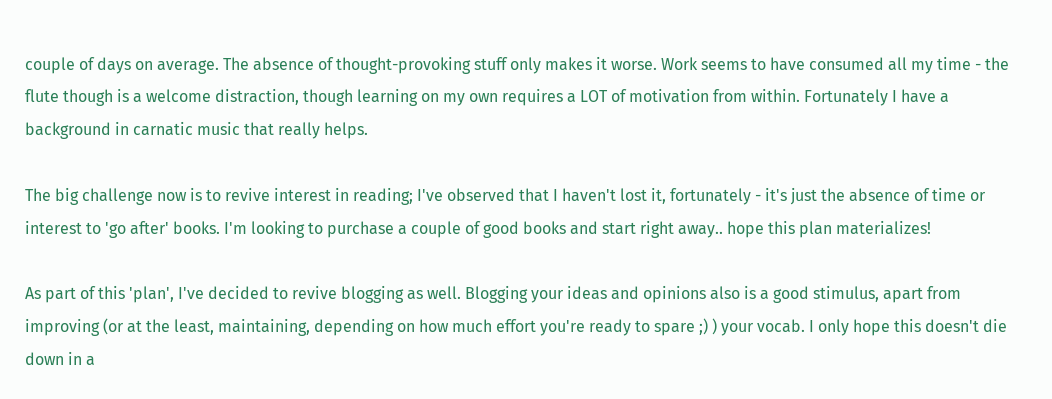couple of days on average. The absence of thought-provoking stuff only makes it worse. Work seems to have consumed all my time - the flute though is a welcome distraction, though learning on my own requires a LOT of motivation from within. Fortunately I have a background in carnatic music that really helps.

The big challenge now is to revive interest in reading; I've observed that I haven't lost it, fortunately - it's just the absence of time or interest to 'go after' books. I'm looking to purchase a couple of good books and start right away.. hope this plan materializes!

As part of this 'plan', I've decided to revive blogging as well. Blogging your ideas and opinions also is a good stimulus, apart from improving (or at the least, maintaining, depending on how much effort you're ready to spare ;) ) your vocab. I only hope this doesn't die down in a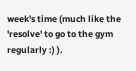week's time (much like the 'resolve' to go to the gym regularly :) ).